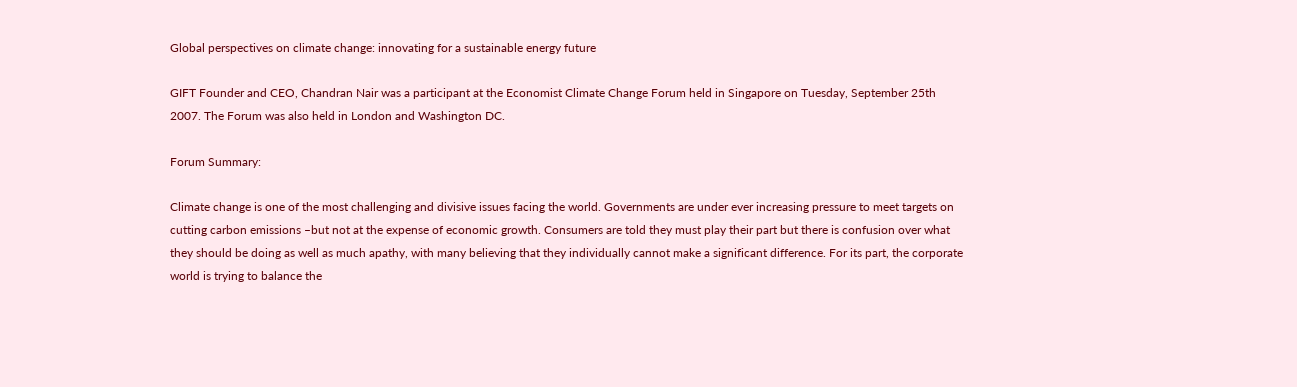Global perspectives on climate change: innovating for a sustainable energy future

GIFT Founder and CEO, Chandran Nair was a participant at the Economist Climate Change Forum held in Singapore on Tuesday, September 25th 2007. The Forum was also held in London and Washington DC.

Forum Summary:

Climate change is one of the most challenging and divisive issues facing the world. Governments are under ever increasing pressure to meet targets on cutting carbon emissions –but not at the expense of economic growth. Consumers are told they must play their part but there is confusion over what they should be doing as well as much apathy, with many believing that they individually cannot make a significant difference. For its part, the corporate world is trying to balance the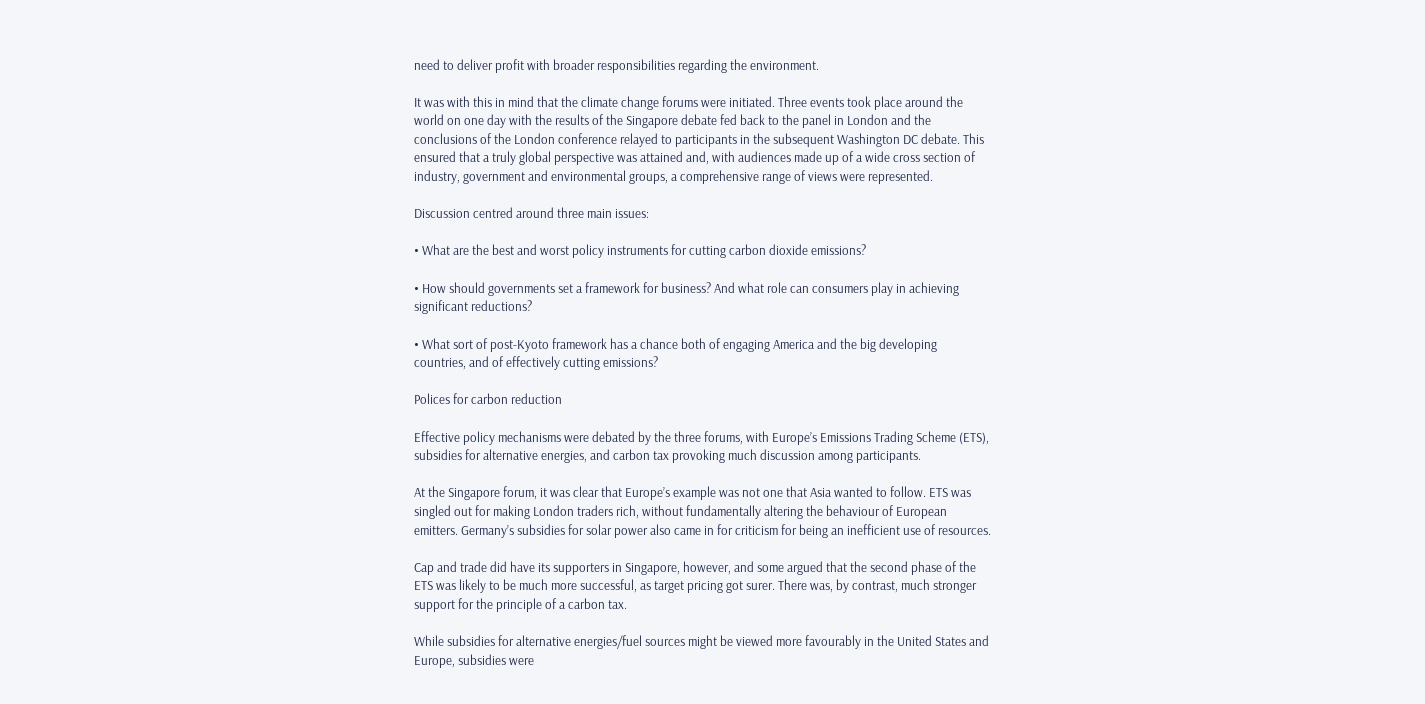need to deliver profit with broader responsibilities regarding the environment.

It was with this in mind that the climate change forums were initiated. Three events took place around the world on one day with the results of the Singapore debate fed back to the panel in London and the conclusions of the London conference relayed to participants in the subsequent Washington DC debate. This ensured that a truly global perspective was attained and, with audiences made up of a wide cross section of industry, government and environmental groups, a comprehensive range of views were represented.

Discussion centred around three main issues:

• What are the best and worst policy instruments for cutting carbon dioxide emissions?

• How should governments set a framework for business? And what role can consumers play in achieving significant reductions?

• What sort of post-Kyoto framework has a chance both of engaging America and the big developing countries, and of effectively cutting emissions?

Polices for carbon reduction

Effective policy mechanisms were debated by the three forums, with Europe’s Emissions Trading Scheme (ETS), subsidies for alternative energies, and carbon tax provoking much discussion among participants.

At the Singapore forum, it was clear that Europe’s example was not one that Asia wanted to follow. ETS was singled out for making London traders rich, without fundamentally altering the behaviour of European emitters. Germany’s subsidies for solar power also came in for criticism for being an inefficient use of resources.

Cap and trade did have its supporters in Singapore, however, and some argued that the second phase of the ETS was likely to be much more successful, as target pricing got surer. There was, by contrast, much stronger support for the principle of a carbon tax.

While subsidies for alternative energies/fuel sources might be viewed more favourably in the United States and Europe, subsidies were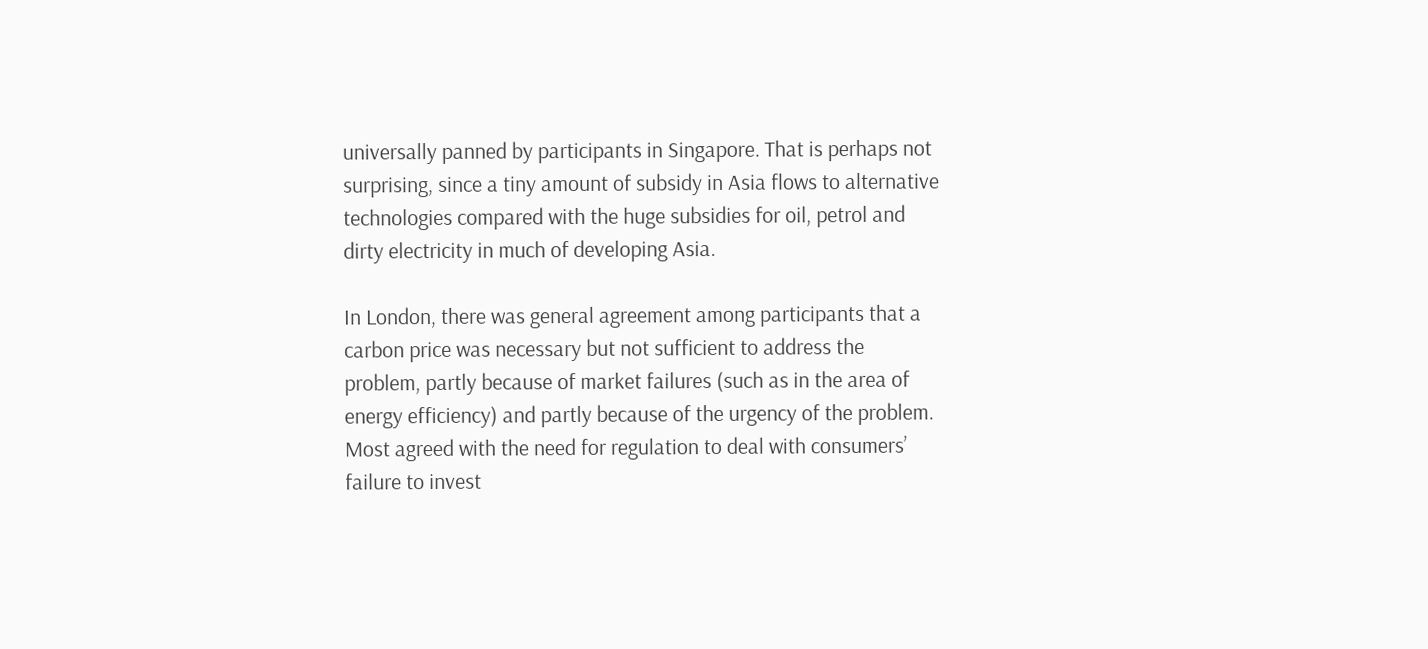universally panned by participants in Singapore. That is perhaps not surprising, since a tiny amount of subsidy in Asia flows to alternative technologies compared with the huge subsidies for oil, petrol and dirty electricity in much of developing Asia.

In London, there was general agreement among participants that a carbon price was necessary but not sufficient to address the problem, partly because of market failures (such as in the area of energy efficiency) and partly because of the urgency of the problem. Most agreed with the need for regulation to deal with consumers’ failure to invest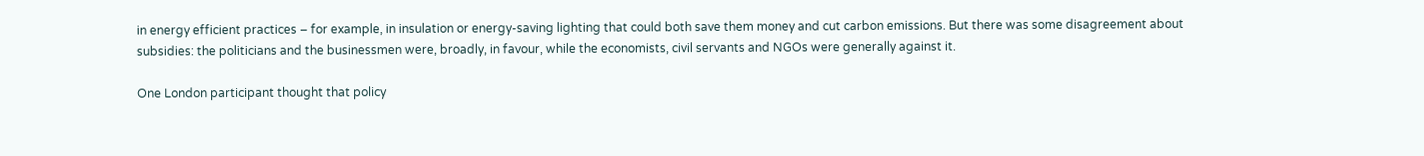in energy efficient practices – for example, in insulation or energy-saving lighting that could both save them money and cut carbon emissions. But there was some disagreement about subsidies: the politicians and the businessmen were, broadly, in favour, while the economists, civil servants and NGOs were generally against it.

One London participant thought that policy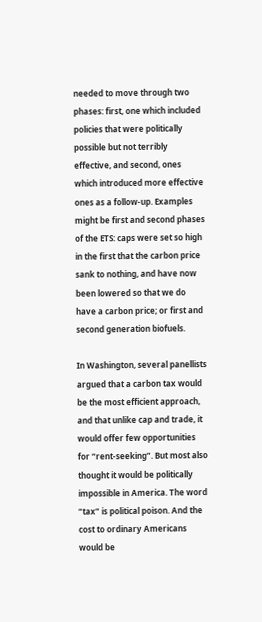needed to move through two phases: first, one which included policies that were politically possible but not terribly effective, and second, ones which introduced more effective ones as a follow-up. Examples might be first and second phases of the ETS: caps were set so high in the first that the carbon price sank to nothing, and have now been lowered so that we do have a carbon price; or first and second generation biofuels.

In Washington, several panellists argued that a carbon tax would be the most efficient approach, and that unlike cap and trade, it would offer few opportunities for “rent-seeking”. But most also thought it would be politically impossible in America. The word “tax” is political poison. And the cost to ordinary Americans would be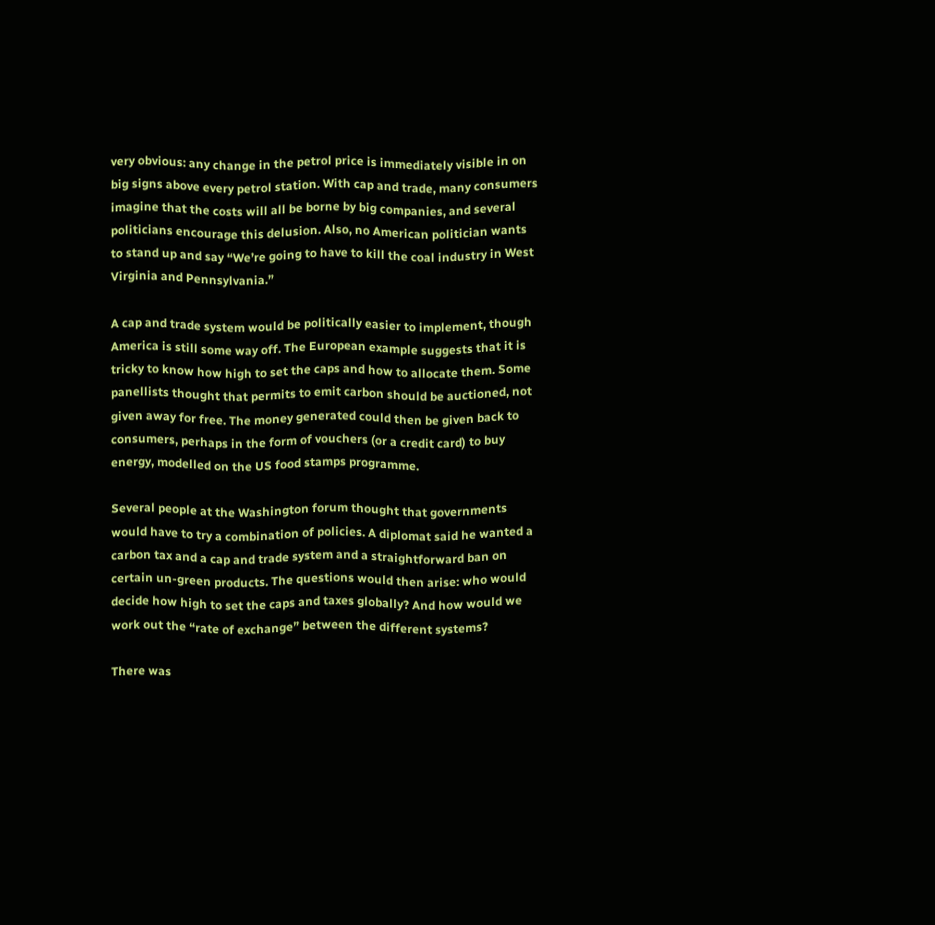very obvious: any change in the petrol price is immediately visible in on big signs above every petrol station. With cap and trade, many consumers imagine that the costs will all be borne by big companies, and several politicians encourage this delusion. Also, no American politician wants to stand up and say “We’re going to have to kill the coal industry in West Virginia and Pennsylvania.”

A cap and trade system would be politically easier to implement, though America is still some way off. The European example suggests that it is tricky to know how high to set the caps and how to allocate them. Some panellists thought that permits to emit carbon should be auctioned, not given away for free. The money generated could then be given back to consumers, perhaps in the form of vouchers (or a credit card) to buy energy, modelled on the US food stamps programme.

Several people at the Washington forum thought that governments would have to try a combination of policies. A diplomat said he wanted a carbon tax and a cap and trade system and a straightforward ban on certain un-green products. The questions would then arise: who would decide how high to set the caps and taxes globally? And how would we work out the “rate of exchange” between the different systems?

There was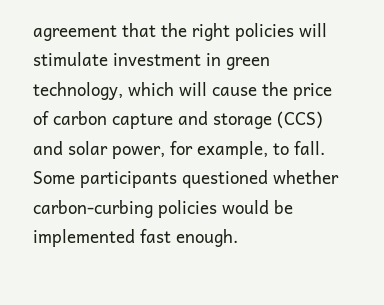agreement that the right policies will stimulate investment in green technology, which will cause the price of carbon capture and storage (CCS) and solar power, for example, to fall. Some participants questioned whether carbon-curbing policies would be implemented fast enough.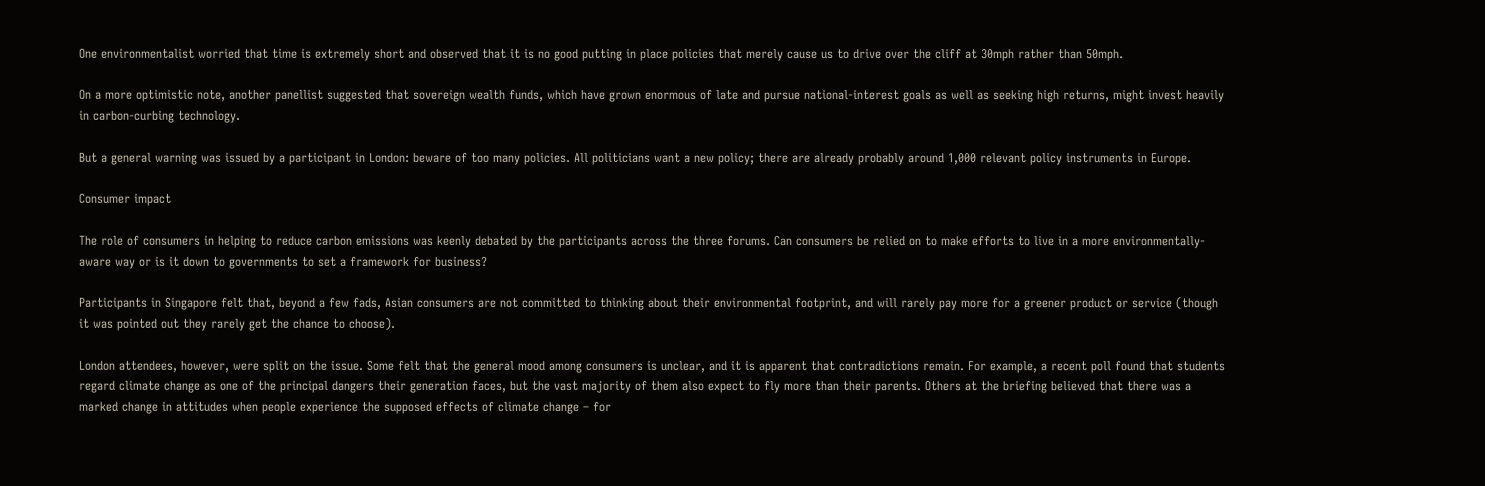One environmentalist worried that time is extremely short and observed that it is no good putting in place policies that merely cause us to drive over the cliff at 30mph rather than 50mph.

On a more optimistic note, another panellist suggested that sovereign wealth funds, which have grown enormous of late and pursue national-interest goals as well as seeking high returns, might invest heavily in carbon-curbing technology.

But a general warning was issued by a participant in London: beware of too many policies. All politicians want a new policy; there are already probably around 1,000 relevant policy instruments in Europe.

Consumer impact

The role of consumers in helping to reduce carbon emissions was keenly debated by the participants across the three forums. Can consumers be relied on to make efforts to live in a more environmentally-aware way or is it down to governments to set a framework for business?

Participants in Singapore felt that, beyond a few fads, Asian consumers are not committed to thinking about their environmental footprint, and will rarely pay more for a greener product or service (though it was pointed out they rarely get the chance to choose).

London attendees, however, were split on the issue. Some felt that the general mood among consumers is unclear, and it is apparent that contradictions remain. For example, a recent poll found that students regard climate change as one of the principal dangers their generation faces, but the vast majority of them also expect to fly more than their parents. Others at the briefing believed that there was a marked change in attitudes when people experience the supposed effects of climate change – for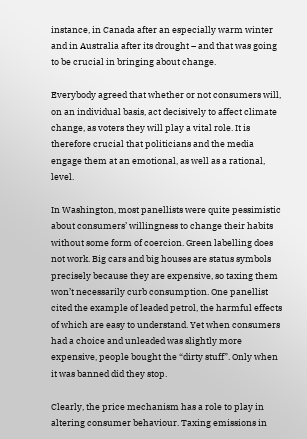instance, in Canada after an especially warm winter and in Australia after its drought – and that was going to be crucial in bringing about change.

Everybody agreed that whether or not consumers will, on an individual basis, act decisively to affect climate change, as voters they will play a vital role. It is therefore crucial that politicians and the media engage them at an emotional, as well as a rational, level.

In Washington, most panellists were quite pessimistic about consumers’ willingness to change their habits without some form of coercion. Green labelling does not work. Big cars and big houses are status symbols precisely because they are expensive, so taxing them won’t necessarily curb consumption. One panellist cited the example of leaded petrol, the harmful effects of which are easy to understand. Yet when consumers had a choice and unleaded was slightly more expensive, people bought the “dirty stuff”. Only when it was banned did they stop.

Clearly, the price mechanism has a role to play in altering consumer behaviour. Taxing emissions in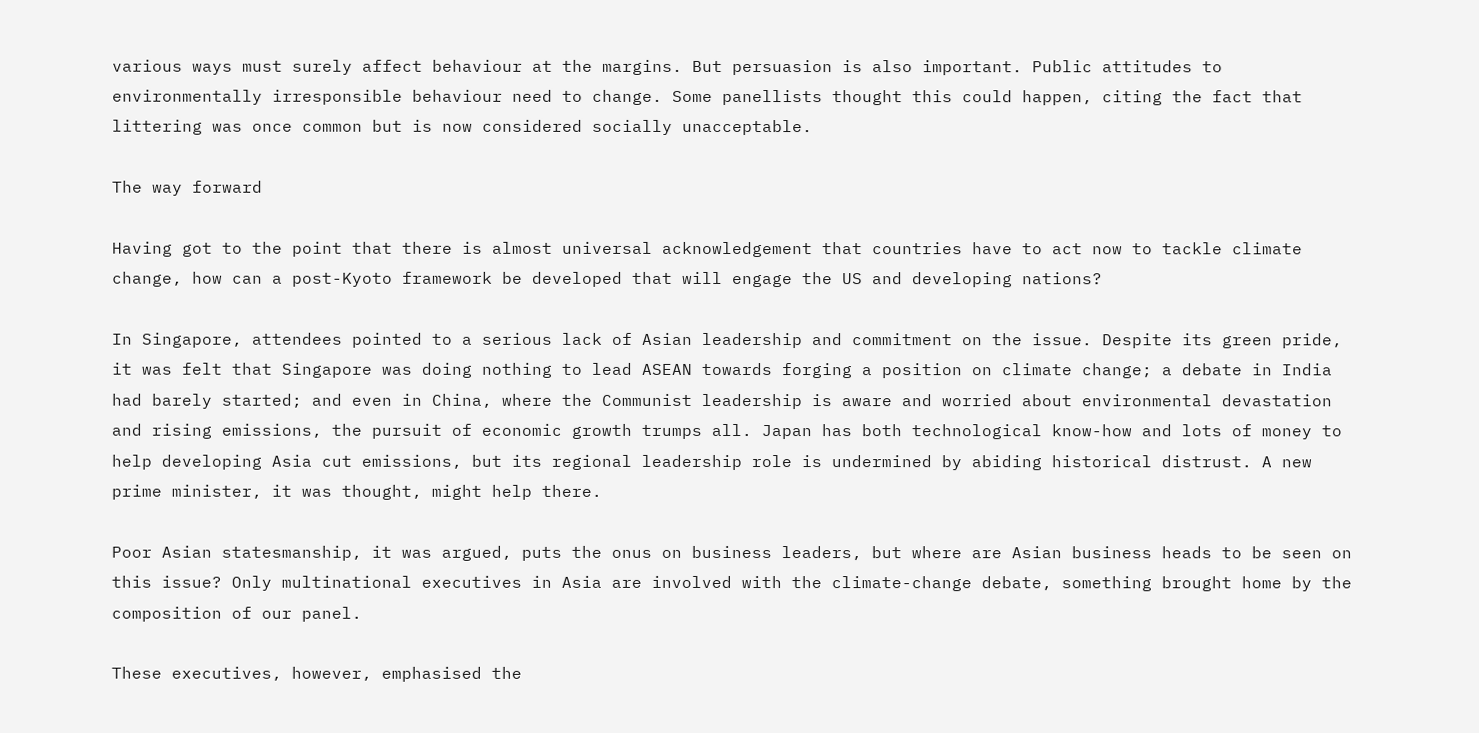various ways must surely affect behaviour at the margins. But persuasion is also important. Public attitudes to environmentally irresponsible behaviour need to change. Some panellists thought this could happen, citing the fact that littering was once common but is now considered socially unacceptable.

The way forward

Having got to the point that there is almost universal acknowledgement that countries have to act now to tackle climate change, how can a post-Kyoto framework be developed that will engage the US and developing nations?

In Singapore, attendees pointed to a serious lack of Asian leadership and commitment on the issue. Despite its green pride, it was felt that Singapore was doing nothing to lead ASEAN towards forging a position on climate change; a debate in India had barely started; and even in China, where the Communist leadership is aware and worried about environmental devastation and rising emissions, the pursuit of economic growth trumps all. Japan has both technological know-how and lots of money to help developing Asia cut emissions, but its regional leadership role is undermined by abiding historical distrust. A new prime minister, it was thought, might help there.

Poor Asian statesmanship, it was argued, puts the onus on business leaders, but where are Asian business heads to be seen on this issue? Only multinational executives in Asia are involved with the climate-change debate, something brought home by the composition of our panel.

These executives, however, emphasised the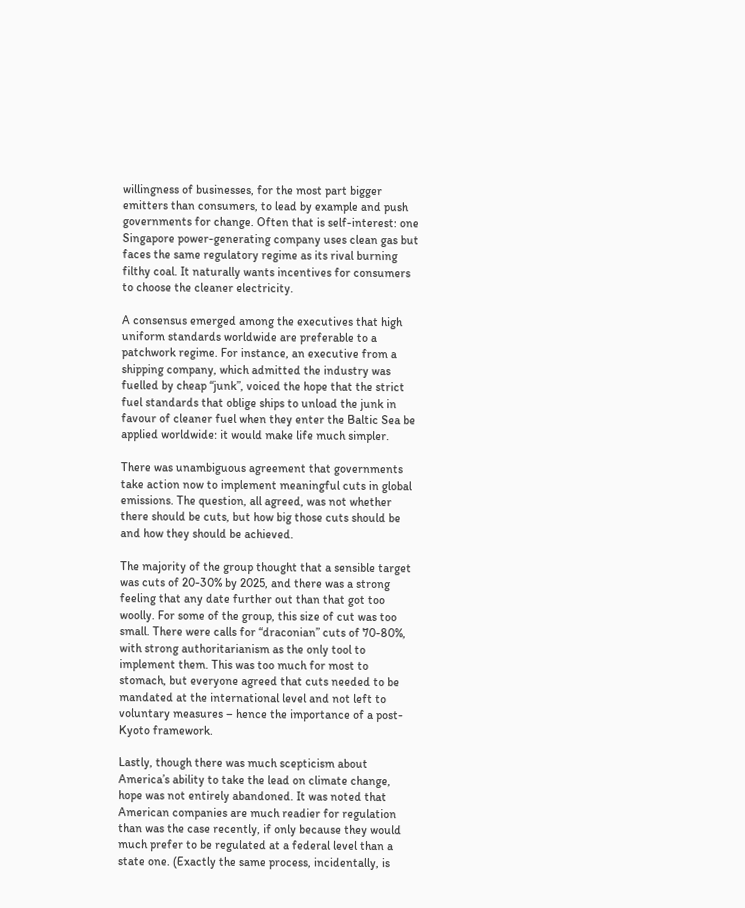willingness of businesses, for the most part bigger emitters than consumers, to lead by example and push governments for change. Often that is self-interest: one Singapore power-generating company uses clean gas but faces the same regulatory regime as its rival burning filthy coal. It naturally wants incentives for consumers to choose the cleaner electricity.

A consensus emerged among the executives that high uniform standards worldwide are preferable to a patchwork regime. For instance, an executive from a shipping company, which admitted the industry was fuelled by cheap “junk”, voiced the hope that the strict fuel standards that oblige ships to unload the junk in favour of cleaner fuel when they enter the Baltic Sea be applied worldwide: it would make life much simpler.

There was unambiguous agreement that governments take action now to implement meaningful cuts in global emissions. The question, all agreed, was not whether there should be cuts, but how big those cuts should be and how they should be achieved.

The majority of the group thought that a sensible target was cuts of 20-30% by 2025, and there was a strong feeling that any date further out than that got too woolly. For some of the group, this size of cut was too small. There were calls for “draconian” cuts of 70-80%, with strong authoritarianism as the only tool to implement them. This was too much for most to stomach, but everyone agreed that cuts needed to be mandated at the international level and not left to voluntary measures – hence the importance of a post-Kyoto framework.

Lastly, though there was much scepticism about America’s ability to take the lead on climate change, hope was not entirely abandoned. It was noted that American companies are much readier for regulation than was the case recently, if only because they would much prefer to be regulated at a federal level than a state one. (Exactly the same process, incidentally, is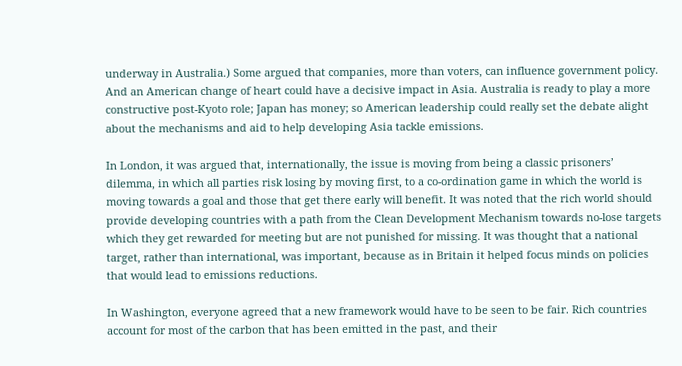underway in Australia.) Some argued that companies, more than voters, can influence government policy. And an American change of heart could have a decisive impact in Asia. Australia is ready to play a more constructive post-Kyoto role; Japan has money; so American leadership could really set the debate alight about the mechanisms and aid to help developing Asia tackle emissions.

In London, it was argued that, internationally, the issue is moving from being a classic prisoners’ dilemma, in which all parties risk losing by moving first, to a co-ordination game in which the world is moving towards a goal and those that get there early will benefit. It was noted that the rich world should provide developing countries with a path from the Clean Development Mechanism towards no-lose targets which they get rewarded for meeting but are not punished for missing. It was thought that a national target, rather than international, was important, because as in Britain it helped focus minds on policies that would lead to emissions reductions.

In Washington, everyone agreed that a new framework would have to be seen to be fair. Rich countries account for most of the carbon that has been emitted in the past, and their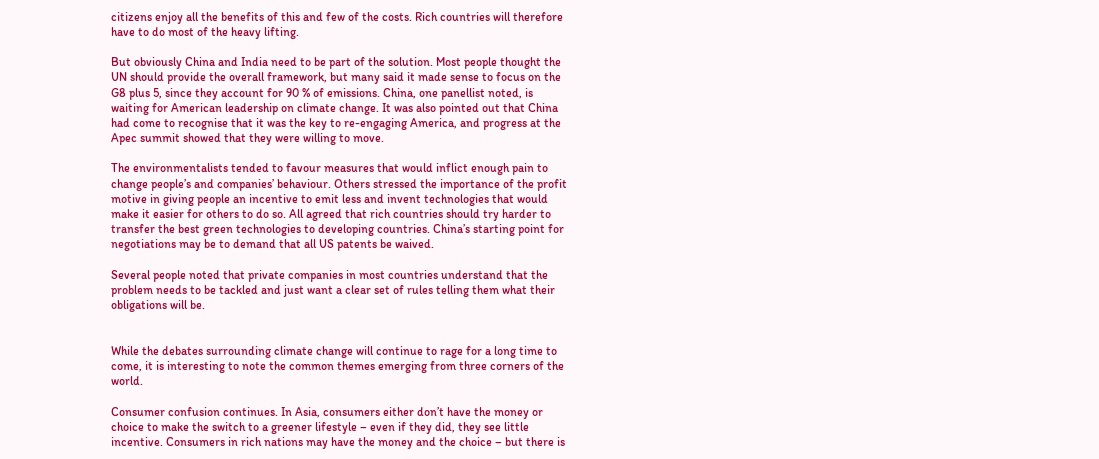citizens enjoy all the benefits of this and few of the costs. Rich countries will therefore have to do most of the heavy lifting.

But obviously China and India need to be part of the solution. Most people thought the UN should provide the overall framework, but many said it made sense to focus on the G8 plus 5, since they account for 90 % of emissions. China, one panellist noted, is waiting for American leadership on climate change. It was also pointed out that China had come to recognise that it was the key to re-engaging America, and progress at the Apec summit showed that they were willing to move.

The environmentalists tended to favour measures that would inflict enough pain to change people’s and companies’ behaviour. Others stressed the importance of the profit motive in giving people an incentive to emit less and invent technologies that would make it easier for others to do so. All agreed that rich countries should try harder to transfer the best green technologies to developing countries. China’s starting point for negotiations may be to demand that all US patents be waived.

Several people noted that private companies in most countries understand that the problem needs to be tackled and just want a clear set of rules telling them what their obligations will be.


While the debates surrounding climate change will continue to rage for a long time to come, it is interesting to note the common themes emerging from three corners of the world.

Consumer confusion continues. In Asia, consumers either don’t have the money or choice to make the switch to a greener lifestyle – even if they did, they see little incentive. Consumers in rich nations may have the money and the choice – but there is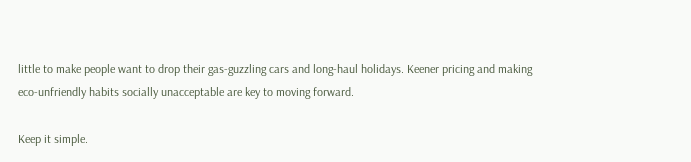little to make people want to drop their gas-guzzling cars and long-haul holidays. Keener pricing and making eco-unfriendly habits socially unacceptable are key to moving forward.

Keep it simple.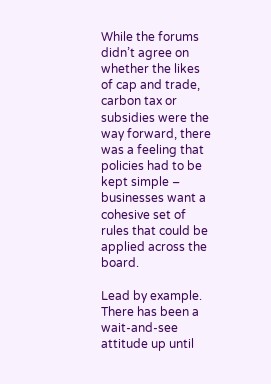While the forums didn’t agree on whether the likes of cap and trade, carbon tax or subsidies were the way forward, there was a feeling that policies had to be kept simple – businesses want a cohesive set of rules that could be applied across the board.

Lead by example. There has been a wait-and-see attitude up until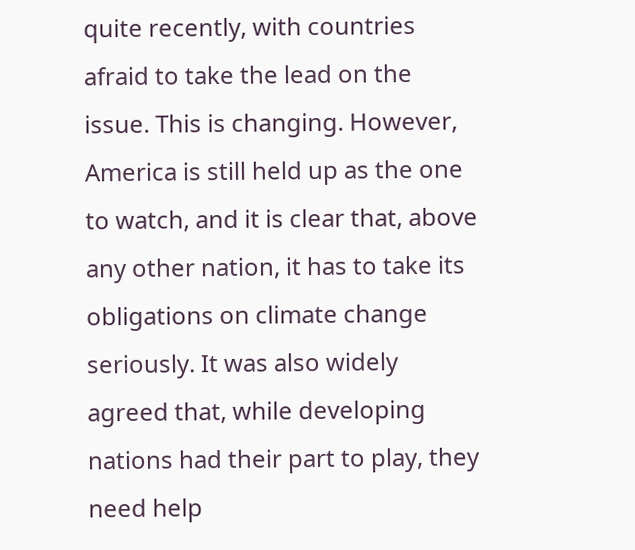quite recently, with countries afraid to take the lead on the issue. This is changing. However, America is still held up as the one to watch, and it is clear that, above any other nation, it has to take its obligations on climate change seriously. It was also widely agreed that, while developing nations had their part to play, they need help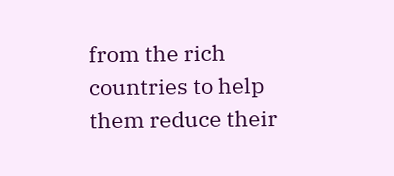from the rich countries to help them reduce their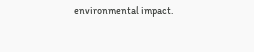environmental impact.